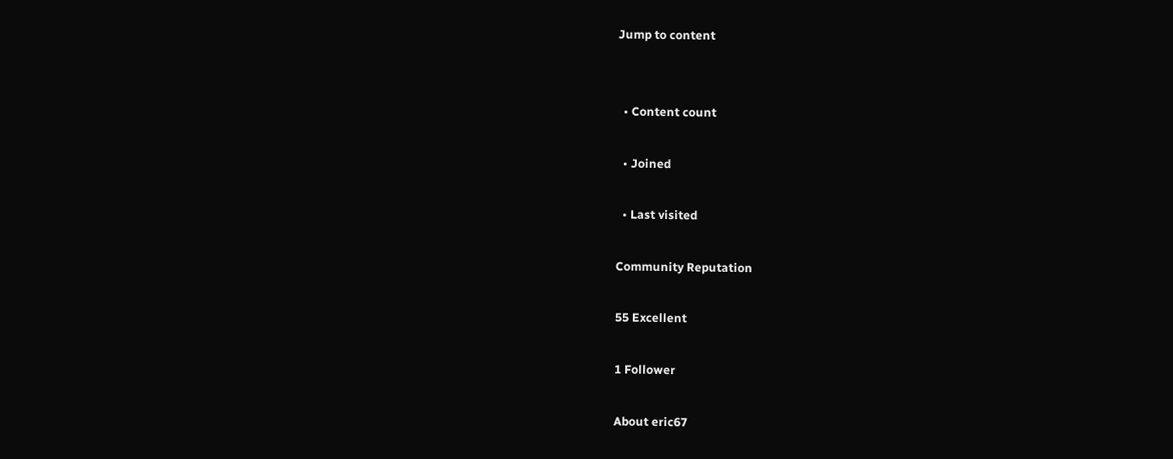Jump to content


  • Content count

  • Joined

  • Last visited

Community Reputation

55 Excellent

1 Follower

About eric67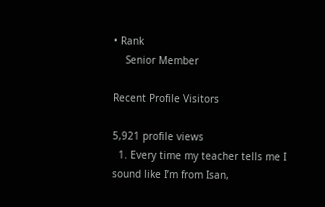• Rank
    Senior Member

Recent Profile Visitors

5,921 profile views
  1. Every time my teacher tells me I sound like I’m from Isan,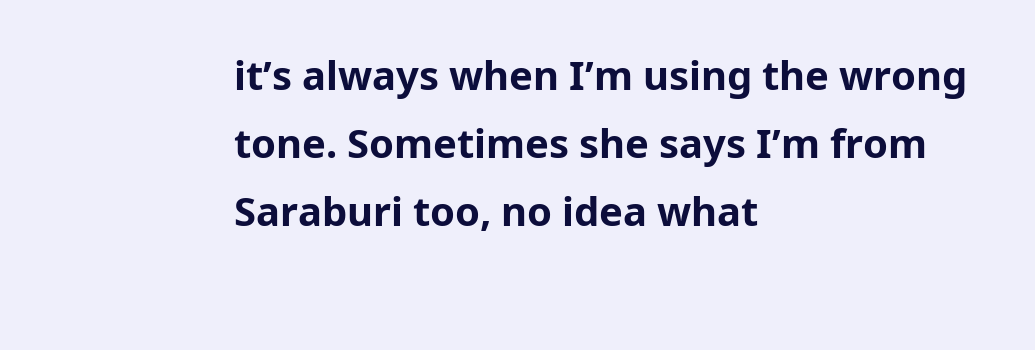it’s always when I’m using the wrong tone. Sometimes she says I’m from Saraburi too, no idea what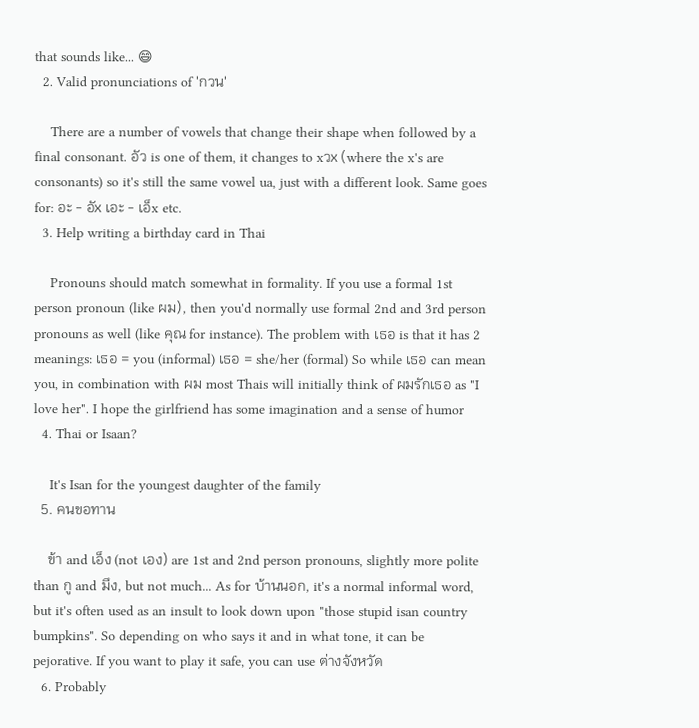that sounds like... 😄
  2. Valid pronunciations of 'กวน'

    There are a number of vowels that change their shape when followed by a final consonant. อัว is one of them, it changes to xวx (where the x's are consonants) so it's still the same vowel ua, just with a different look. Same goes for: อะ - อัx เอะ - เอ็x etc.
  3. Help writing a birthday card in Thai

    Pronouns should match somewhat in formality. If you use a formal 1st person pronoun (like ผม), then you'd normally use formal 2nd and 3rd person pronouns as well (like คุณ for instance). The problem with เธอ is that it has 2 meanings: เธอ = you (informal) เธอ = she/her (formal) So while เธอ can mean you, in combination with ผม most Thais will initially think of ผมรักเธอ as "I love her". I hope the girlfriend has some imagination and a sense of humor
  4. Thai or Isaan?

    It's Isan for the youngest daughter of the family
  5. คนขอทาน

    ข้า and เอ็ง (not เอง) are 1st and 2nd person pronouns, slightly more polite than กู and มึง, but not much... As for บ้านนอก, it's a normal informal word, but it's often used as an insult to look down upon "those stupid isan country bumpkins". So depending on who says it and in what tone, it can be pejorative. If you want to play it safe, you can use ต่างจังหวัด
  6. Probably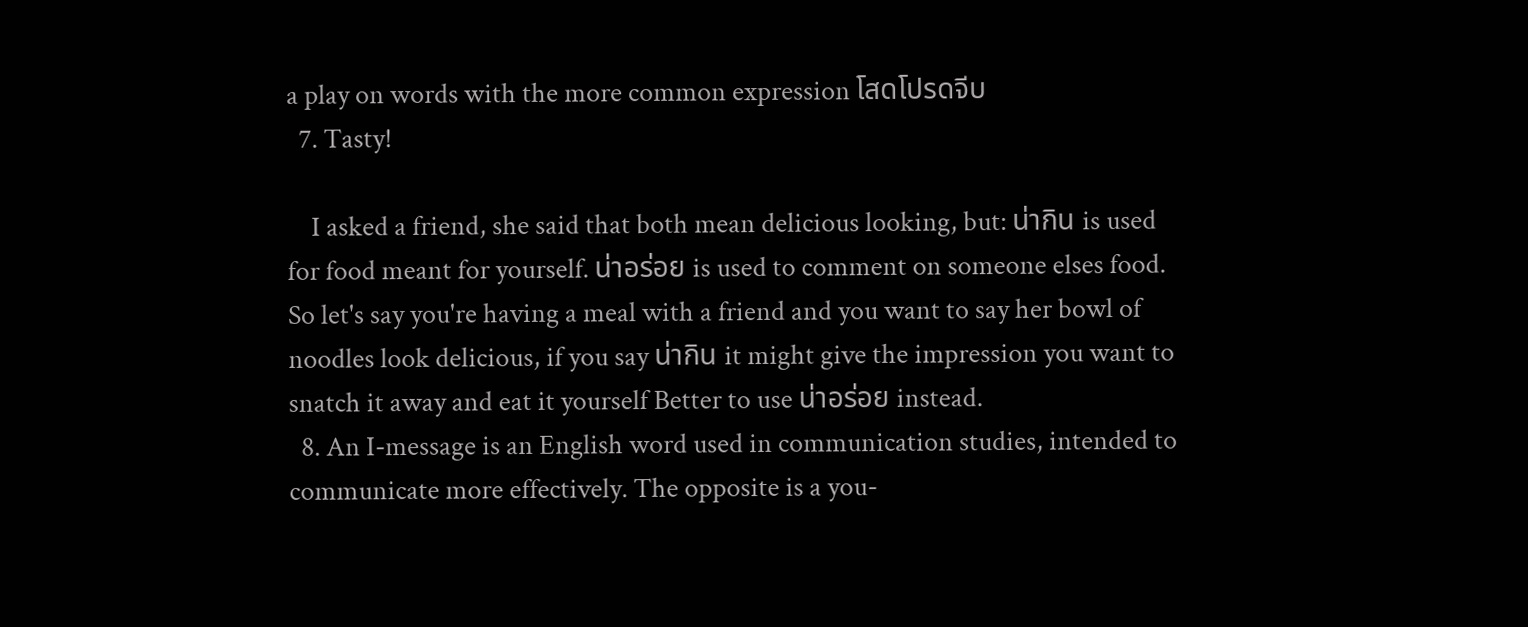a play on words with the more common expression โสดโปรดจีบ
  7. Tasty!

    I asked a friend, she said that both mean delicious looking, but: น่ากิน is used for food meant for yourself. น่าอร่อย is used to comment on someone elses food. So let's say you're having a meal with a friend and you want to say her bowl of noodles look delicious, if you say น่ากิน it might give the impression you want to snatch it away and eat it yourself Better to use น่าอร่อย instead.
  8. An I-message is an English word used in communication studies, intended to communicate more effectively. The opposite is a you-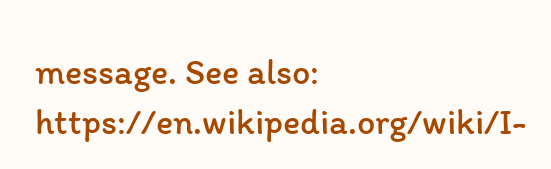message. See also: https://en.wikipedia.org/wiki/I-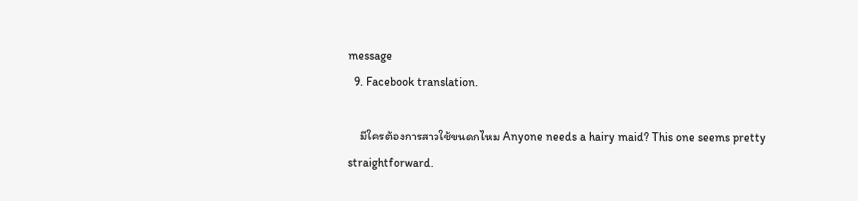message
  9. Facebook translation.

    มีใครต้องการสาวใช้ขนดกไหม Anyone needs a hairy maid? This one seems pretty straightforward.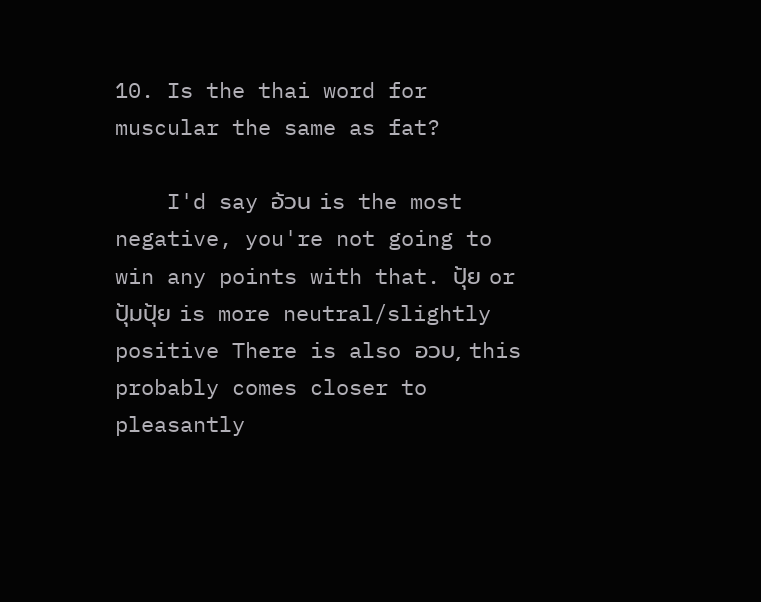10. Is the thai word for muscular the same as fat?

    I'd say อ้วน is the most negative, you're not going to win any points with that. ปุ้ย or ปุ้มปุ้ย is more neutral/slightly positive There is also อวบ, this probably comes closer to pleasantly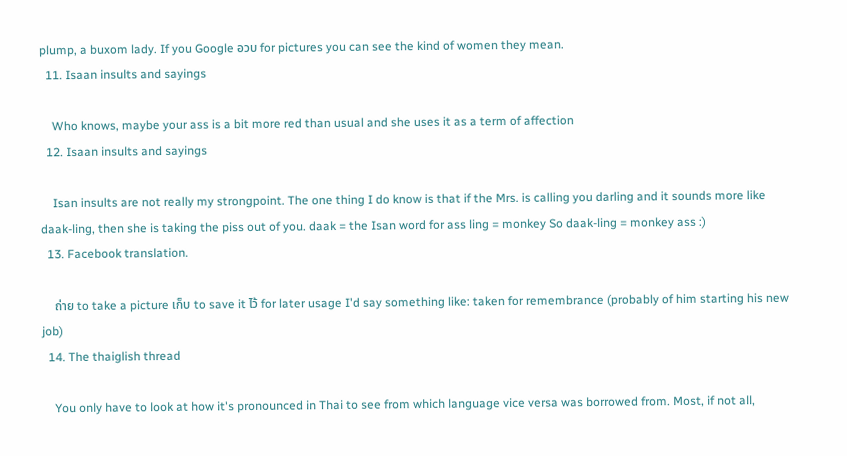plump, a buxom lady. If you Google อวบ for pictures you can see the kind of women they mean.
  11. Isaan insults and sayings

    Who knows, maybe your ass is a bit more red than usual and she uses it as a term of affection
  12. Isaan insults and sayings

    Isan insults are not really my strongpoint. The one thing I do know is that if the Mrs. is calling you darling and it sounds more like daak-ling, then she is taking the piss out of you. daak = the Isan word for ass ling = monkey So daak-ling = monkey ass :)
  13. Facebook translation.

    ถ่าย to take a picture เก็บ to save it ไว้ for later usage I'd say something like: taken for remembrance (probably of him starting his new job)
  14. The thaiglish thread

    You only have to look at how it's pronounced in Thai to see from which language vice versa was borrowed from. Most, if not all,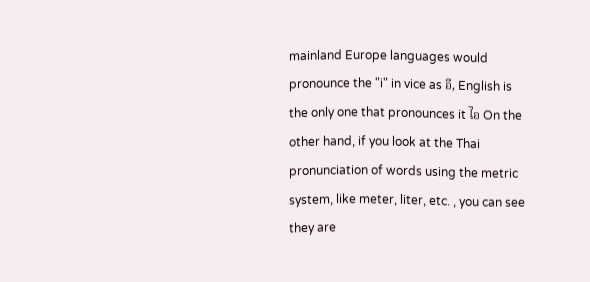mainland Europe languages would pronounce the "i" in vice as อี, English is the only one that pronounces it ไอ On the other hand, if you look at the Thai pronunciation of words using the metric system, like meter, liter, etc. , you can see they are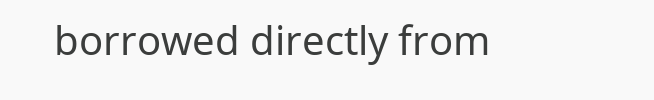borrowed directly from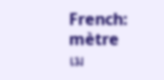French: mètre เม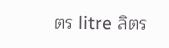ตร litre ลิตร